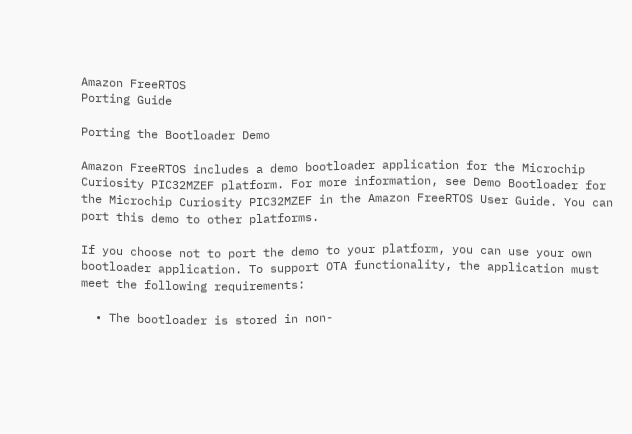Amazon FreeRTOS
Porting Guide

Porting the Bootloader Demo

Amazon FreeRTOS includes a demo bootloader application for the Microchip Curiosity PIC32MZEF platform. For more information, see Demo Bootloader for the Microchip Curiosity PIC32MZEF in the Amazon FreeRTOS User Guide. You can port this demo to other platforms.

If you choose not to port the demo to your platform, you can use your own bootloader application. To support OTA functionality, the application must meet the following requirements:

  • The bootloader is stored in non-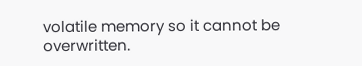volatile memory so it cannot be overwritten.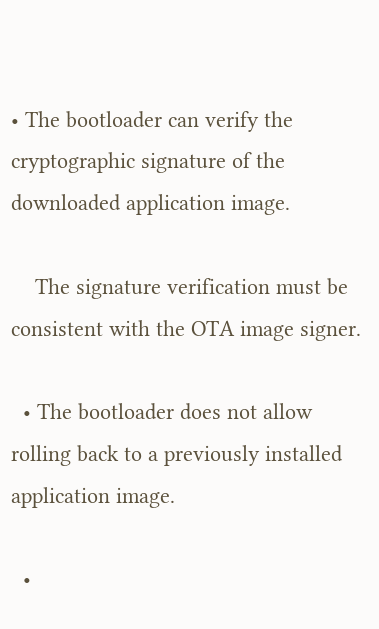• The bootloader can verify the cryptographic signature of the downloaded application image.

    The signature verification must be consistent with the OTA image signer.

  • The bootloader does not allow rolling back to a previously installed application image.

  •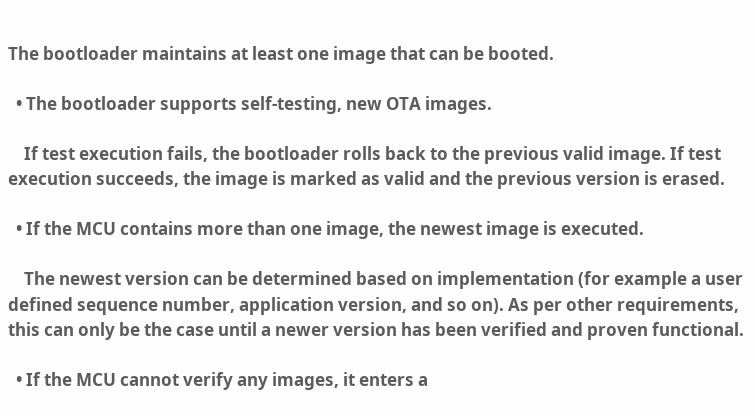The bootloader maintains at least one image that can be booted.

  • The bootloader supports self-testing, new OTA images.

    If test execution fails, the bootloader rolls back to the previous valid image. If test execution succeeds, the image is marked as valid and the previous version is erased.

  • If the MCU contains more than one image, the newest image is executed.

    The newest version can be determined based on implementation (for example a user defined sequence number, application version, and so on). As per other requirements, this can only be the case until a newer version has been verified and proven functional.

  • If the MCU cannot verify any images, it enters a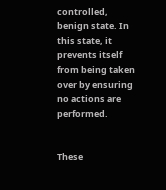controlled, benign state. In this state, it prevents itself from being taken over by ensuring no actions are performed.


These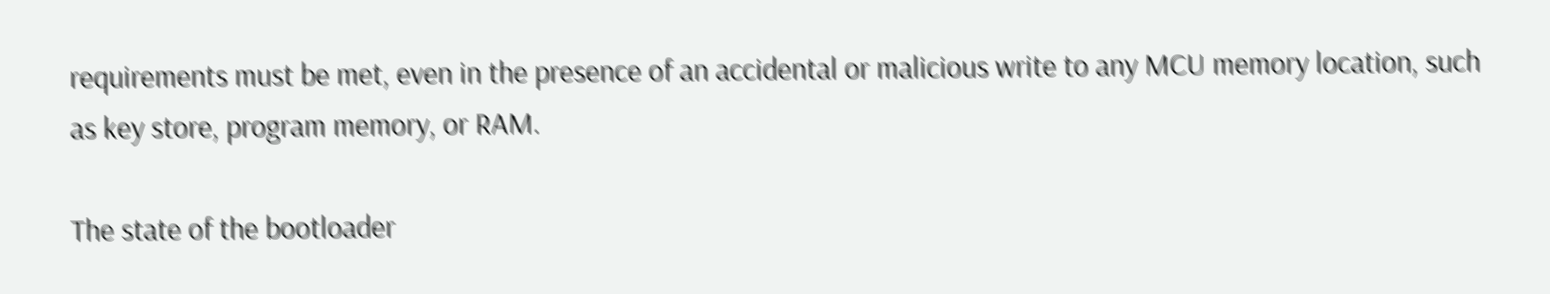requirements must be met, even in the presence of an accidental or malicious write to any MCU memory location, such as key store, program memory, or RAM.

The state of the bootloader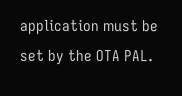application must be set by the OTA PAL.